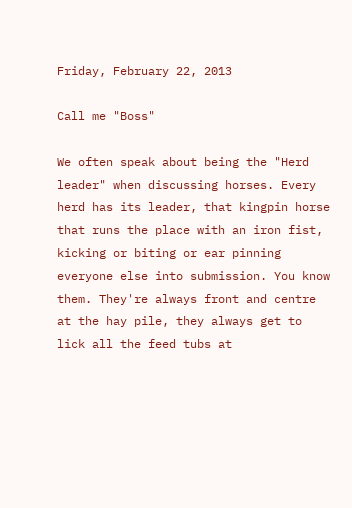Friday, February 22, 2013

Call me "Boss"

We often speak about being the "Herd leader" when discussing horses. Every herd has its leader, that kingpin horse that runs the place with an iron fist, kicking or biting or ear pinning everyone else into submission. You know them. They're always front and centre at the hay pile, they always get to lick all the feed tubs at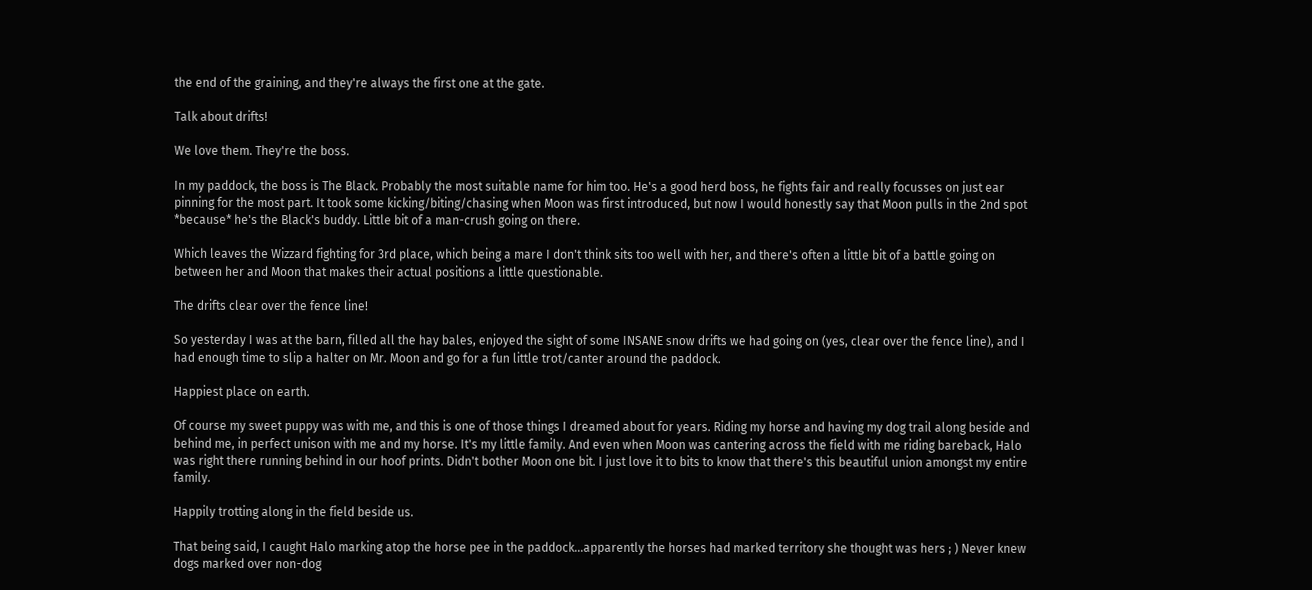the end of the graining, and they're always the first one at the gate.

Talk about drifts!

We love them. They're the boss.

In my paddock, the boss is The Black. Probably the most suitable name for him too. He's a good herd boss, he fights fair and really focusses on just ear pinning for the most part. It took some kicking/biting/chasing when Moon was first introduced, but now I would honestly say that Moon pulls in the 2nd spot *because* he's the Black's buddy. Little bit of a man-crush going on there.

Which leaves the Wizzard fighting for 3rd place, which being a mare I don't think sits too well with her, and there's often a little bit of a battle going on between her and Moon that makes their actual positions a little questionable.

The drifts clear over the fence line!

So yesterday I was at the barn, filled all the hay bales, enjoyed the sight of some INSANE snow drifts we had going on (yes, clear over the fence line), and I had enough time to slip a halter on Mr. Moon and go for a fun little trot/canter around the paddock.

Happiest place on earth.

Of course my sweet puppy was with me, and this is one of those things I dreamed about for years. Riding my horse and having my dog trail along beside and behind me, in perfect unison with me and my horse. It's my little family. And even when Moon was cantering across the field with me riding bareback, Halo was right there running behind in our hoof prints. Didn't bother Moon one bit. I just love it to bits to know that there's this beautiful union amongst my entire family.

Happily trotting along in the field beside us.

That being said, I caught Halo marking atop the horse pee in the paddock...apparently the horses had marked territory she thought was hers ; ) Never knew dogs marked over non-dog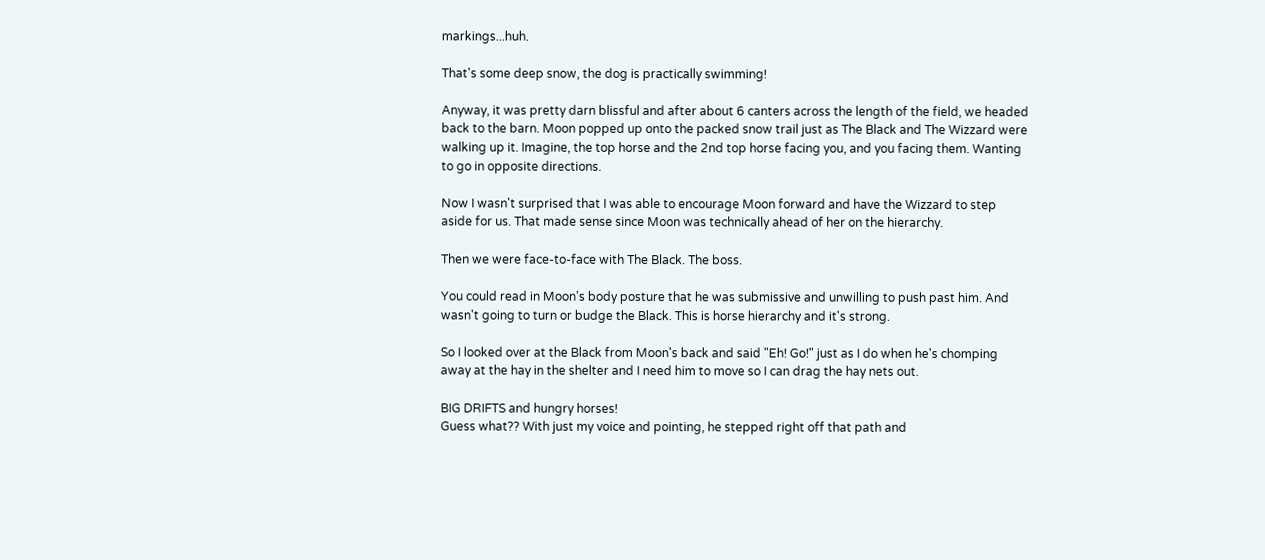markings...huh.

That's some deep snow, the dog is practically swimming!

Anyway, it was pretty darn blissful and after about 6 canters across the length of the field, we headed back to the barn. Moon popped up onto the packed snow trail just as The Black and The Wizzard were walking up it. Imagine, the top horse and the 2nd top horse facing you, and you facing them. Wanting to go in opposite directions.

Now I wasn't surprised that I was able to encourage Moon forward and have the Wizzard to step aside for us. That made sense since Moon was technically ahead of her on the hierarchy.

Then we were face-to-face with The Black. The boss.

You could read in Moon's body posture that he was submissive and unwilling to push past him. And wasn't going to turn or budge the Black. This is horse hierarchy and it's strong.

So I looked over at the Black from Moon's back and said "Eh! Go!" just as I do when he's chomping away at the hay in the shelter and I need him to move so I can drag the hay nets out.

BIG DRIFTS and hungry horses!
Guess what?? With just my voice and pointing, he stepped right off that path and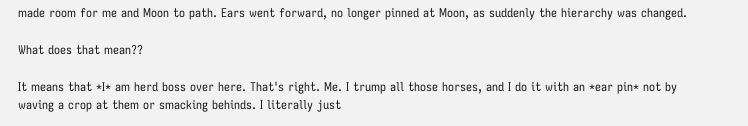made room for me and Moon to path. Ears went forward, no longer pinned at Moon, as suddenly the hierarchy was changed.

What does that mean??

It means that *I* am herd boss over here. That's right. Me. I trump all those horses, and I do it with an *ear pin* not by waving a crop at them or smacking behinds. I literally just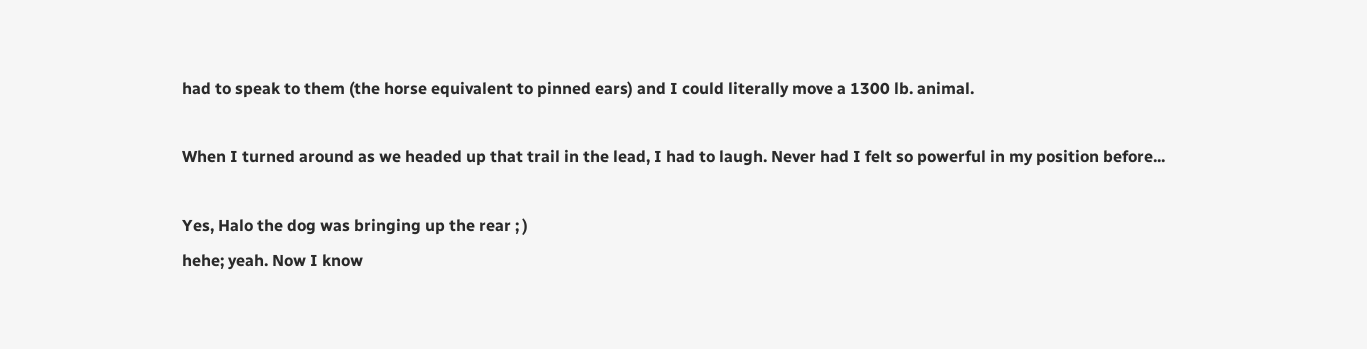had to speak to them (the horse equivalent to pinned ears) and I could literally move a 1300 lb. animal.

When I turned around as we headed up that trail in the lead, I had to laugh. Never had I felt so powerful in my position before...

Yes, Halo the dog was bringing up the rear ; )
hehe; yeah. Now I know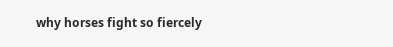why horses fight so fiercely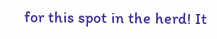for this spot in the herd! It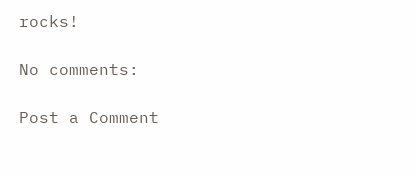rocks!

No comments:

Post a Comment